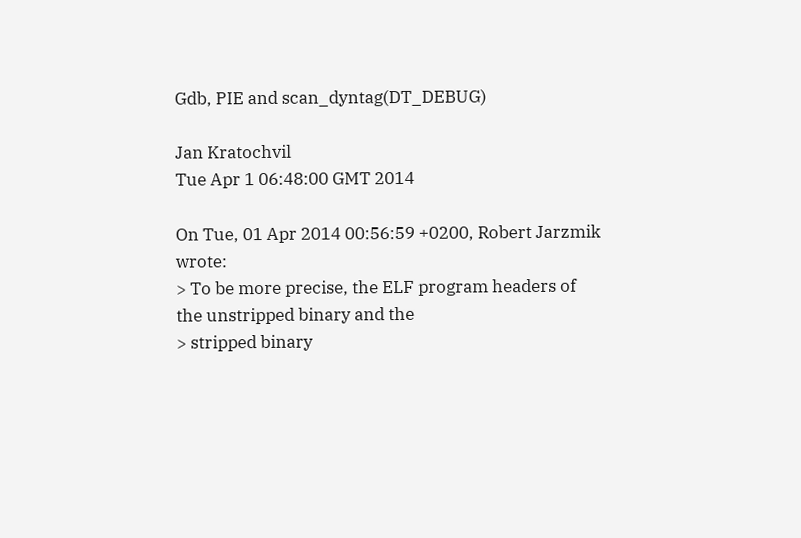Gdb, PIE and scan_dyntag(DT_DEBUG)

Jan Kratochvil
Tue Apr 1 06:48:00 GMT 2014

On Tue, 01 Apr 2014 00:56:59 +0200, Robert Jarzmik wrote:
> To be more precise, the ELF program headers of the unstripped binary and the
> stripped binary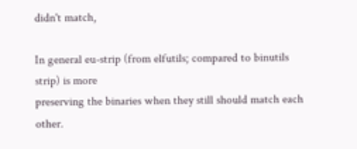didn't match,

In general eu-strip (from elfutils; compared to binutils strip) is more
preserving the binaries when they still should match each other.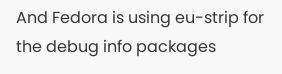And Fedora is using eu-strip for the debug info packages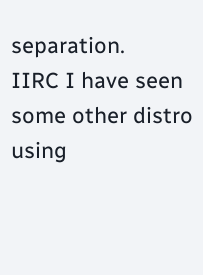separation.
IIRC I have seen some other distro using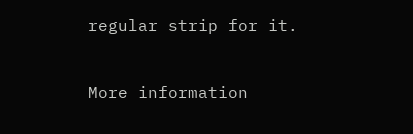regular strip for it.


More information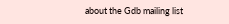about the Gdb mailing list